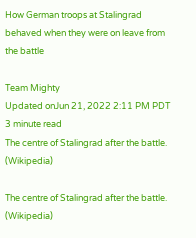How German troops at Stalingrad behaved when they were on leave from the battle

Team Mighty
Updated onJun 21, 2022 2:11 PM PDT
3 minute read
The centre of Stalingrad after the battle. (Wikipedia)

The centre of Stalingrad after the battle. (Wikipedia)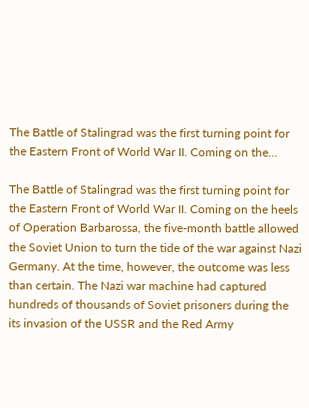The Battle of Stalingrad was the first turning point for the Eastern Front of World War II. Coming on the…

The Battle of Stalingrad was the first turning point for the Eastern Front of World War II. Coming on the heels of Operation Barbarossa, the five-month battle allowed the Soviet Union to turn the tide of the war against Nazi Germany. At the time, however, the outcome was less than certain. The Nazi war machine had captured hundreds of thousands of Soviet prisoners during the its invasion of the USSR and the Red Army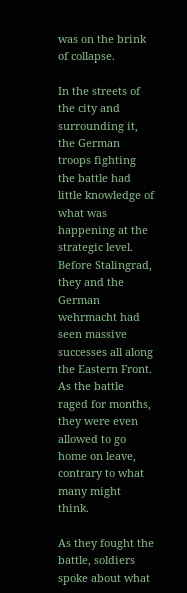was on the brink of collapse.

In the streets of the city and surrounding it, the German troops fighting the battle had little knowledge of what was happening at the strategic level. Before Stalingrad, they and the German wehrmacht had seen massive successes all along the Eastern Front. As the battle raged for months, they were even allowed to go home on leave, contrary to what many might think.

As they fought the battle, soldiers spoke about what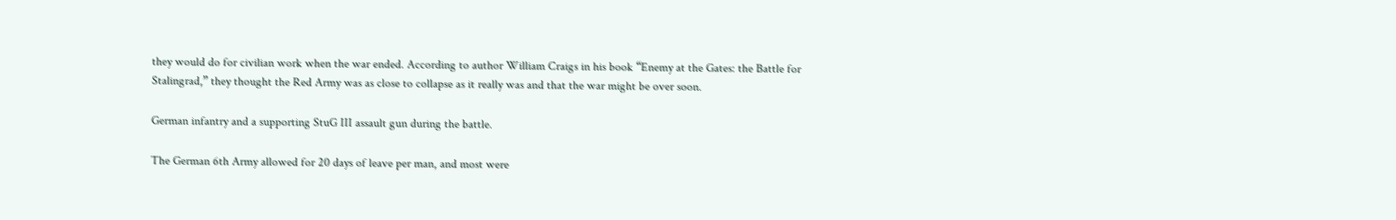they would do for civilian work when the war ended. According to author William Craigs in his book “Enemy at the Gates: the Battle for Stalingrad,” they thought the Red Army was as close to collapse as it really was and that the war might be over soon.

German infantry and a supporting StuG III assault gun during the battle.

The German 6th Army allowed for 20 days of leave per man, and most were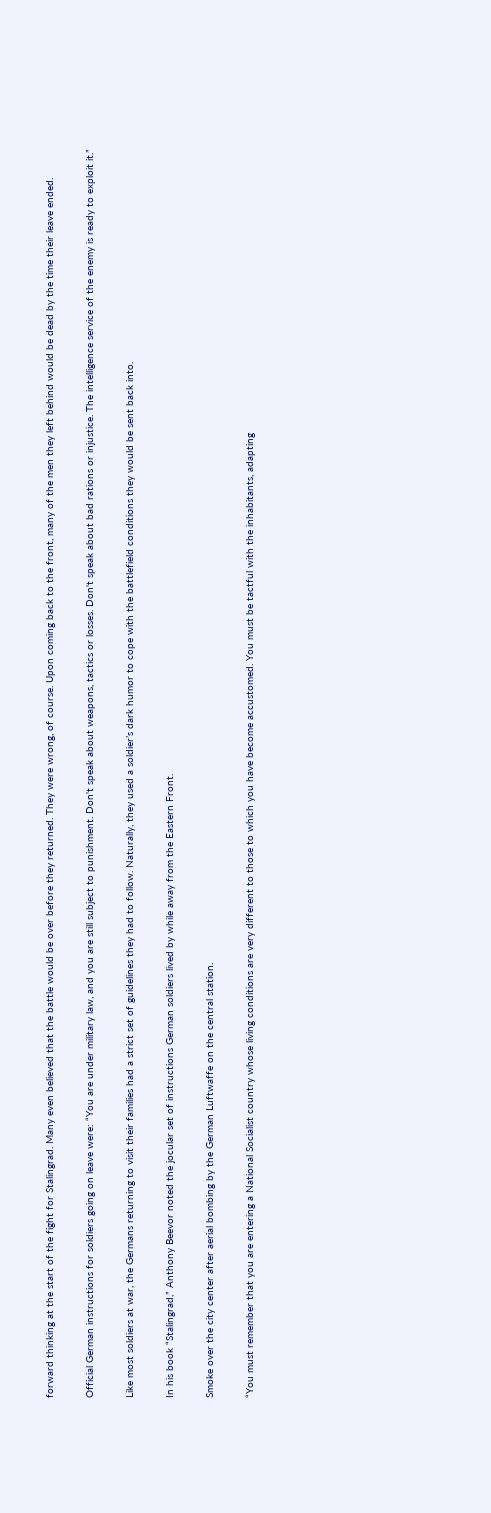forward thinking at the start of the fight for Stalingrad. Many even believed that the battle would be over before they returned. They were wrong, of course. Upon coming back to the front, many of the men they left behind would be dead by the time their leave ended.

Official German instructions for soldiers going on leave were: “You are under military law, and you are still subject to punishment. Don't speak about weapons, tactics or losses. Don't speak about bad rations or injustice. The intelligence service of the enemy is ready to exploit it.”

Like most soldiers at war, the Germans returning to visit their families had a strict set of guidelines they had to follow. Naturally, they used a soldier’s dark humor to cope with the battlefield conditions they would be sent back into.

In his book “Stalingrad,” Anthony Beevor noted the jocular set of instructions German soldiers lived by while away from the Eastern Front.

Smoke over the city center after aerial bombing by the German Luftwaffe on the central station.

“You must remember that you are entering a National Socialist country whose living conditions are very different to those to which you have become accustomed. You must be tactful with the inhabitants, adapting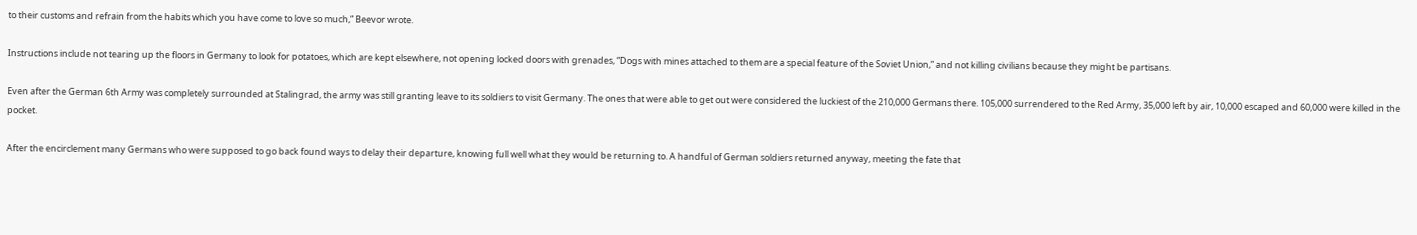to their customs and refrain from the habits which you have come to love so much,” Beevor wrote.

Instructions include not tearing up the floors in Germany to look for potatoes, which are kept elsewhere, not opening locked doors with grenades, “Dogs with mines attached to them are a special feature of the Soviet Union,” and not killing civilians because they might be partisans.

Even after the German 6th Army was completely surrounded at Stalingrad, the army was still granting leave to its soldiers to visit Germany. The ones that were able to get out were considered the luckiest of the 210,000 Germans there. 105,000 surrendered to the Red Army, 35,000 left by air, 10,000 escaped and 60,000 were killed in the pocket.

After the encirclement many Germans who were supposed to go back found ways to delay their departure, knowing full well what they would be returning to. A handful of German soldiers returned anyway, meeting the fate that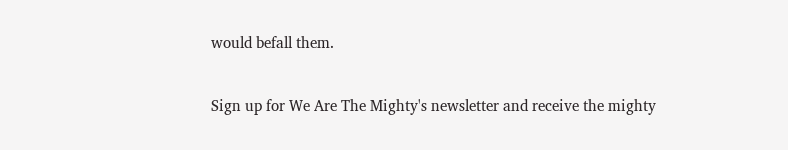would befall them.


Sign up for We Are The Mighty's newsletter and receive the mighty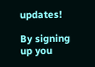updates!

By signing up you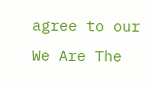agree to our We Are The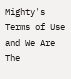Mighty's Terms of Use and We Are The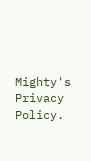Mighty's Privacy Policy.